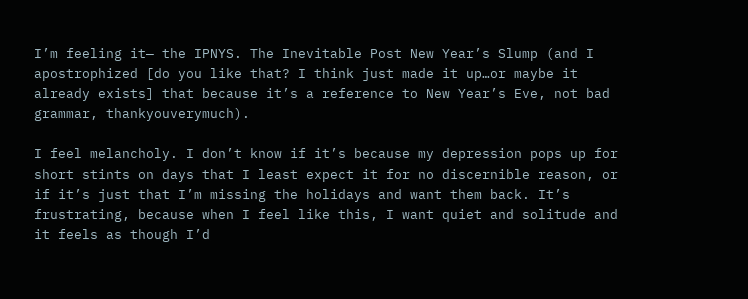I’m feeling it— the IPNYS. The Inevitable Post New Year’s Slump (and I apostrophized [do you like that? I think just made it up…or maybe it already exists] that because it’s a reference to New Year’s Eve, not bad grammar, thankyouverymuch).

I feel melancholy. I don’t know if it’s because my depression pops up for short stints on days that I least expect it for no discernible reason, or if it’s just that I’m missing the holidays and want them back. It’s frustrating, because when I feel like this, I want quiet and solitude and it feels as though I’d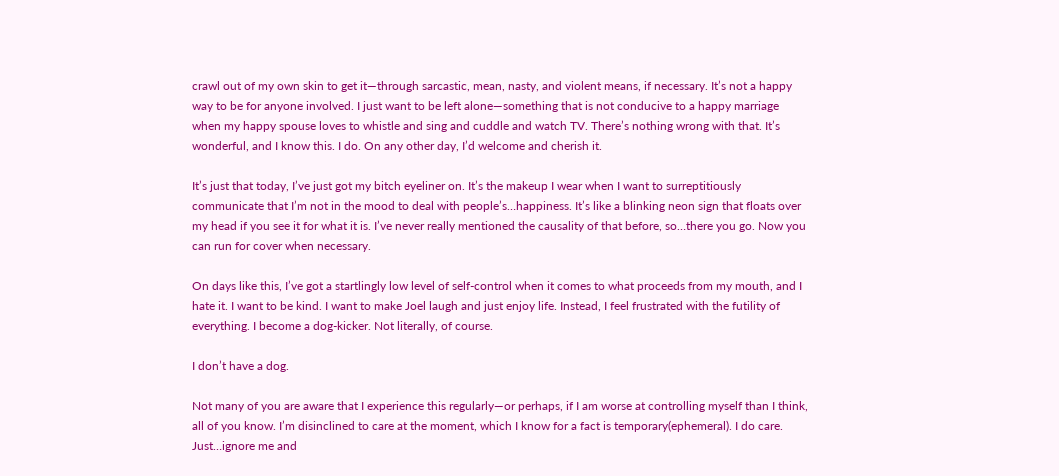crawl out of my own skin to get it—through sarcastic, mean, nasty, and violent means, if necessary. It’s not a happy way to be for anyone involved. I just want to be left alone—something that is not conducive to a happy marriage when my happy spouse loves to whistle and sing and cuddle and watch TV. There’s nothing wrong with that. It’s wonderful, and I know this. I do. On any other day, I’d welcome and cherish it.

It’s just that today, I’ve just got my bitch eyeliner on. It’s the makeup I wear when I want to surreptitiously communicate that I’m not in the mood to deal with people’s…happiness. It’s like a blinking neon sign that floats over my head if you see it for what it is. I’ve never really mentioned the causality of that before, so…there you go. Now you can run for cover when necessary.

On days like this, I’ve got a startlingly low level of self-control when it comes to what proceeds from my mouth, and I hate it. I want to be kind. I want to make Joel laugh and just enjoy life. Instead, I feel frustrated with the futility of everything. I become a dog-kicker. Not literally, of course.

I don’t have a dog.

Not many of you are aware that I experience this regularly—or perhaps, if I am worse at controlling myself than I think, all of you know. I’m disinclined to care at the moment, which I know for a fact is temporary(ephemeral). I do care. Just…ignore me and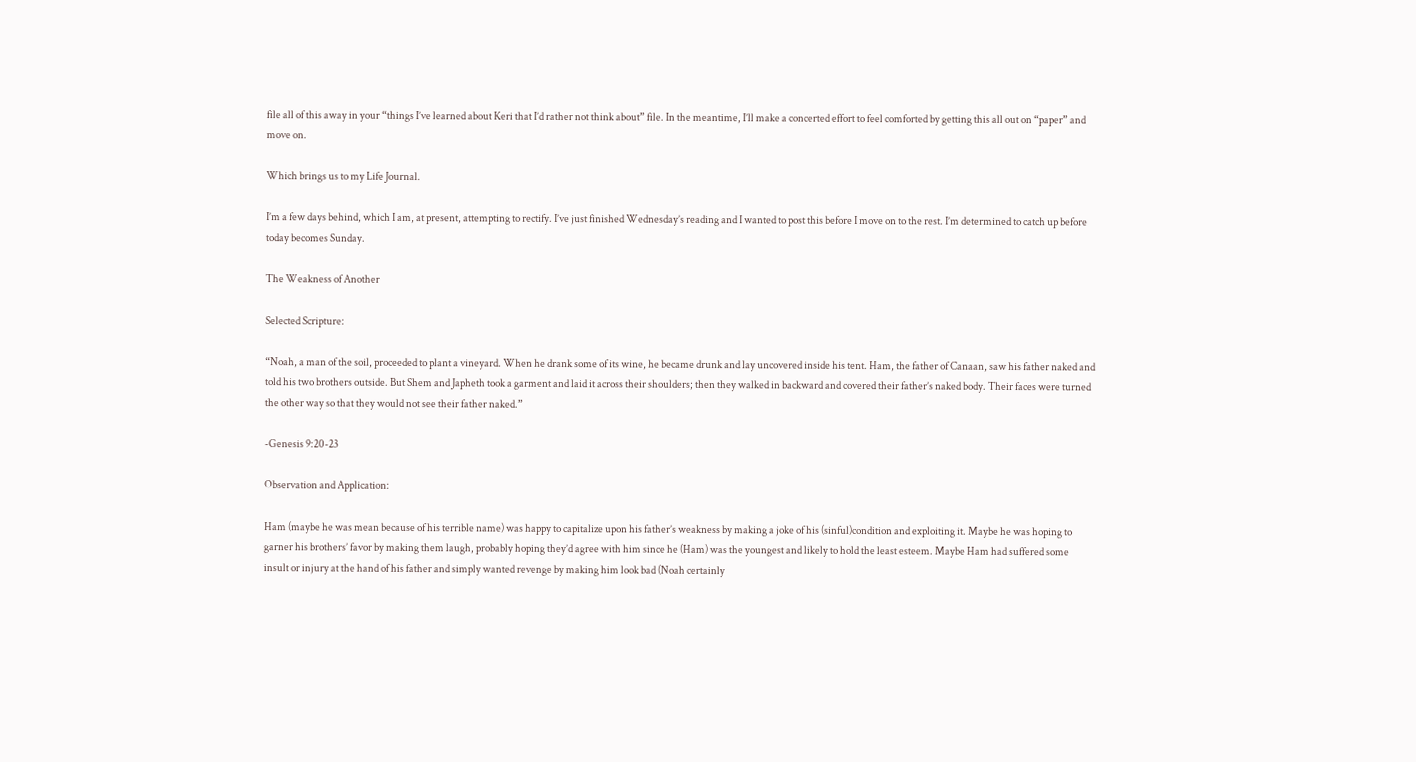file all of this away in your “things I’ve learned about Keri that I’d rather not think about” file. In the meantime, I’ll make a concerted effort to feel comforted by getting this all out on “paper” and move on.

Which brings us to my Life Journal.

I’m a few days behind, which I am, at present, attempting to rectify. I’ve just finished Wednesday’s reading and I wanted to post this before I move on to the rest. I’m determined to catch up before today becomes Sunday.

The Weakness of Another

Selected Scripture:

“Noah, a man of the soil, proceeded to plant a vineyard. When he drank some of its wine, he became drunk and lay uncovered inside his tent. Ham, the father of Canaan, saw his father naked and told his two brothers outside. But Shem and Japheth took a garment and laid it across their shoulders; then they walked in backward and covered their father’s naked body. Their faces were turned the other way so that they would not see their father naked.”

-Genesis 9:20-23

Observation and Application:

Ham (maybe he was mean because of his terrible name) was happy to capitalize upon his father’s weakness by making a joke of his (sinful)condition and exploiting it. Maybe he was hoping to garner his brothers’ favor by making them laugh, probably hoping they’d agree with him since he (Ham) was the youngest and likely to hold the least esteem. Maybe Ham had suffered some insult or injury at the hand of his father and simply wanted revenge by making him look bad (Noah certainly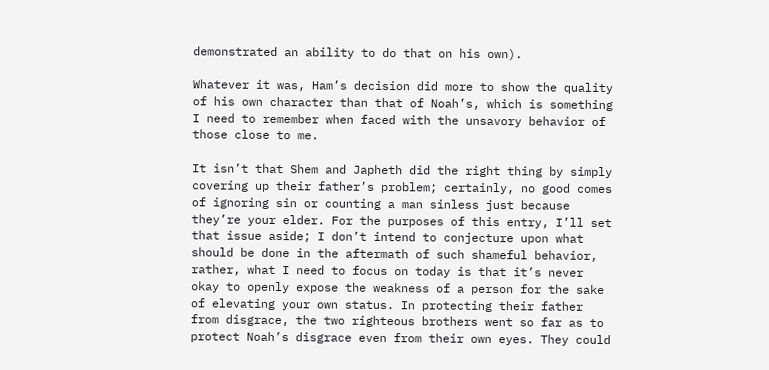demonstrated an ability to do that on his own).

Whatever it was, Ham’s decision did more to show the quality of his own character than that of Noah’s, which is something I need to remember when faced with the unsavory behavior of those close to me.

It isn’t that Shem and Japheth did the right thing by simply covering up their father’s problem; certainly, no good comes of ignoring sin or counting a man sinless just because they’re your elder. For the purposes of this entry, I’ll set that issue aside; I don’t intend to conjecture upon what should be done in the aftermath of such shameful behavior, rather, what I need to focus on today is that it’s never okay to openly expose the weakness of a person for the sake of elevating your own status. In protecting their father from disgrace, the two righteous brothers went so far as to protect Noah’s disgrace even from their own eyes. They could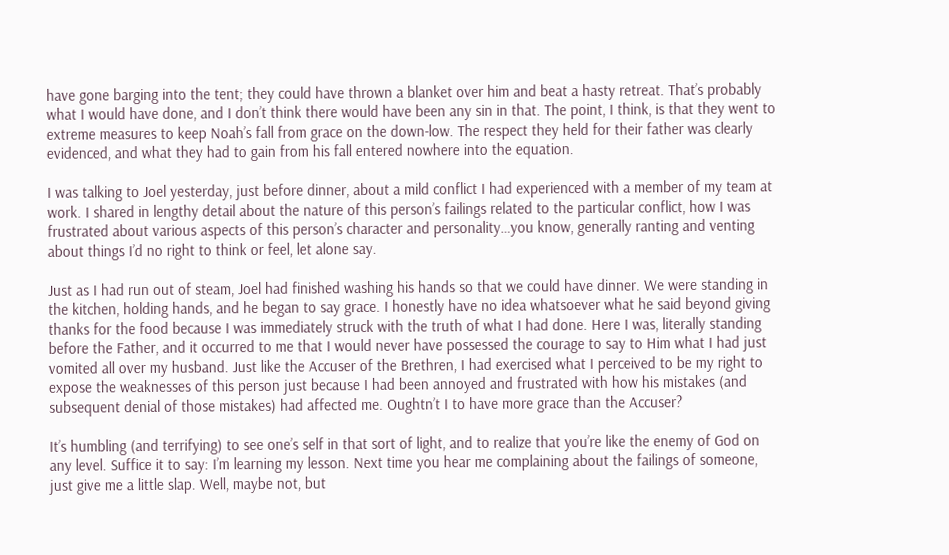have gone barging into the tent; they could have thrown a blanket over him and beat a hasty retreat. That’s probably what I would have done, and I don’t think there would have been any sin in that. The point, I think, is that they went to extreme measures to keep Noah’s fall from grace on the down-low. The respect they held for their father was clearly evidenced, and what they had to gain from his fall entered nowhere into the equation.

I was talking to Joel yesterday, just before dinner, about a mild conflict I had experienced with a member of my team at work. I shared in lengthy detail about the nature of this person’s failings related to the particular conflict, how I was frustrated about various aspects of this person’s character and personality…you know, generally ranting and venting about things I’d no right to think or feel, let alone say.

Just as I had run out of steam, Joel had finished washing his hands so that we could have dinner. We were standing in the kitchen, holding hands, and he began to say grace. I honestly have no idea whatsoever what he said beyond giving thanks for the food because I was immediately struck with the truth of what I had done. Here I was, literally standing before the Father, and it occurred to me that I would never have possessed the courage to say to Him what I had just vomited all over my husband. Just like the Accuser of the Brethren, I had exercised what I perceived to be my right to expose the weaknesses of this person just because I had been annoyed and frustrated with how his mistakes (and subsequent denial of those mistakes) had affected me. Oughtn’t I to have more grace than the Accuser?

It’s humbling (and terrifying) to see one’s self in that sort of light, and to realize that you’re like the enemy of God on any level. Suffice it to say: I’m learning my lesson. Next time you hear me complaining about the failings of someone, just give me a little slap. Well, maybe not, but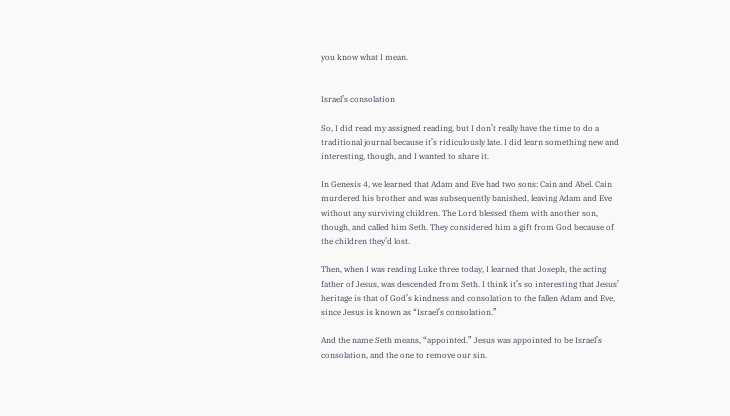you know what I mean.


Israel’s consolation

So, I did read my assigned reading, but I don’t really have the time to do a traditional journal because it’s ridiculously late. I did learn something new and interesting, though, and I wanted to share it.

In Genesis 4, we learned that Adam and Eve had two sons: Cain and Abel. Cain murdered his brother and was subsequently banished, leaving Adam and Eve without any surviving children. The Lord blessed them with another son, though, and called him Seth. They considered him a gift from God because of the children they’d lost.

Then, when I was reading Luke three today, I learned that Joseph, the acting father of Jesus, was descended from Seth. I think it’s so interesting that Jesus’ heritage is that of God’s kindness and consolation to the fallen Adam and Eve, since Jesus is known as “Israel’s consolation.”

And the name Seth means, “appointed.” Jesus was appointed to be Israel’s consolation, and the one to remove our sin.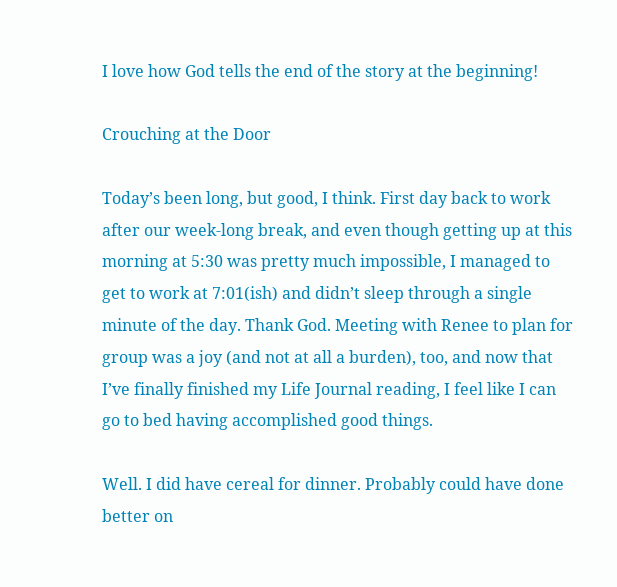I love how God tells the end of the story at the beginning!

Crouching at the Door

Today’s been long, but good, I think. First day back to work after our week-long break, and even though getting up at this morning at 5:30 was pretty much impossible, I managed to get to work at 7:01(ish) and didn’t sleep through a single minute of the day. Thank God. Meeting with Renee to plan for group was a joy (and not at all a burden), too, and now that I’ve finally finished my Life Journal reading, I feel like I can go to bed having accomplished good things.

Well. I did have cereal for dinner. Probably could have done better on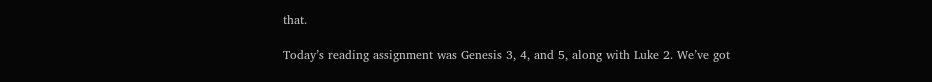that.

Today’s reading assignment was Genesis 3, 4, and 5, along with Luke 2. We’ve got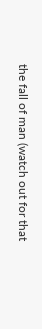the fall of man (watch out for that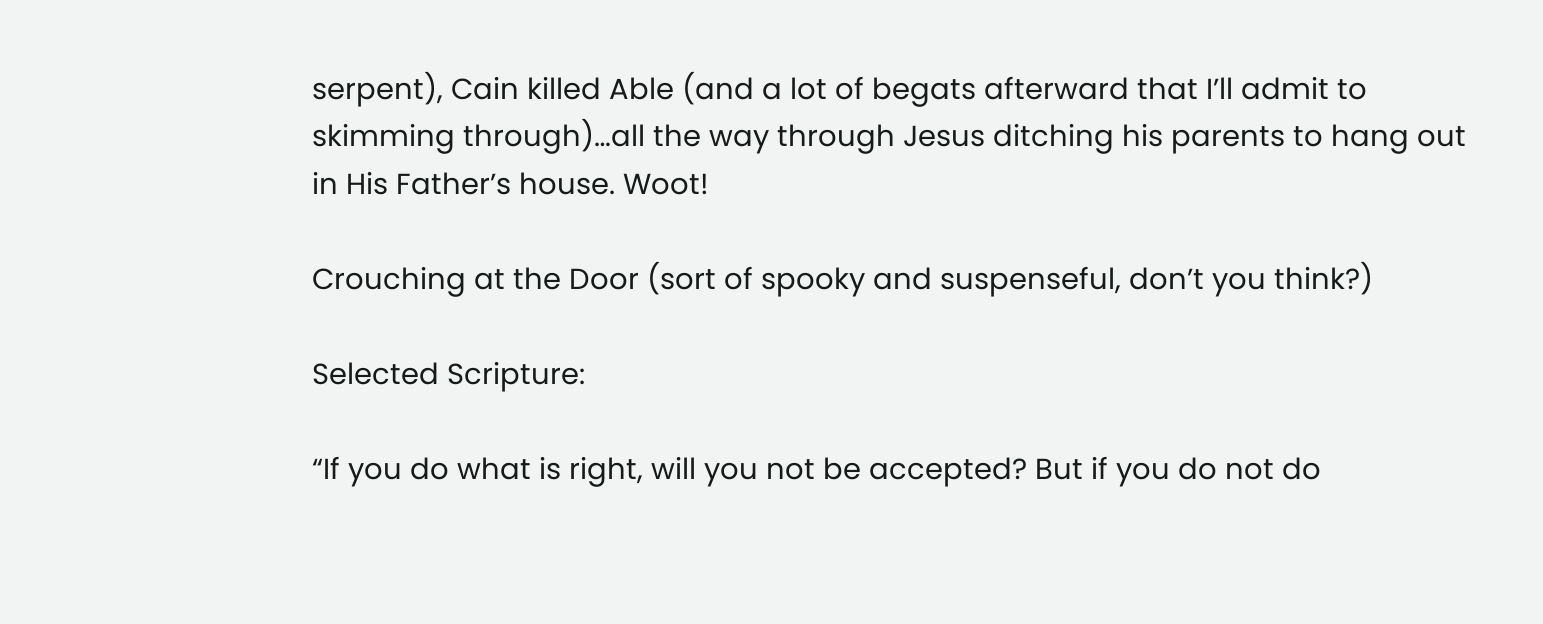serpent), Cain killed Able (and a lot of begats afterward that I’ll admit to skimming through)…all the way through Jesus ditching his parents to hang out in His Father’s house. Woot!

Crouching at the Door (sort of spooky and suspenseful, don’t you think?)

Selected Scripture:

“If you do what is right, will you not be accepted? But if you do not do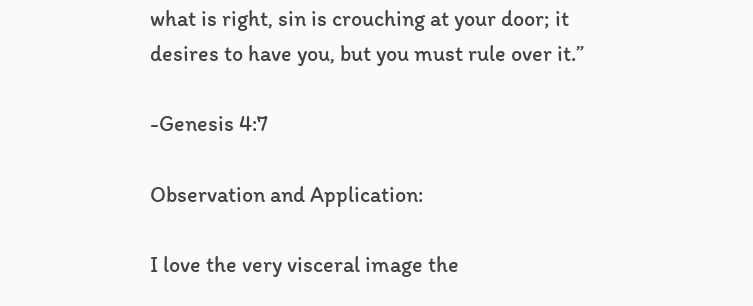what is right, sin is crouching at your door; it desires to have you, but you must rule over it.”

-Genesis 4:7

Observation and Application:

I love the very visceral image the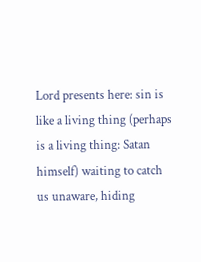Lord presents here: sin is like a living thing (perhaps is a living thing: Satan himself) waiting to catch us unaware, hiding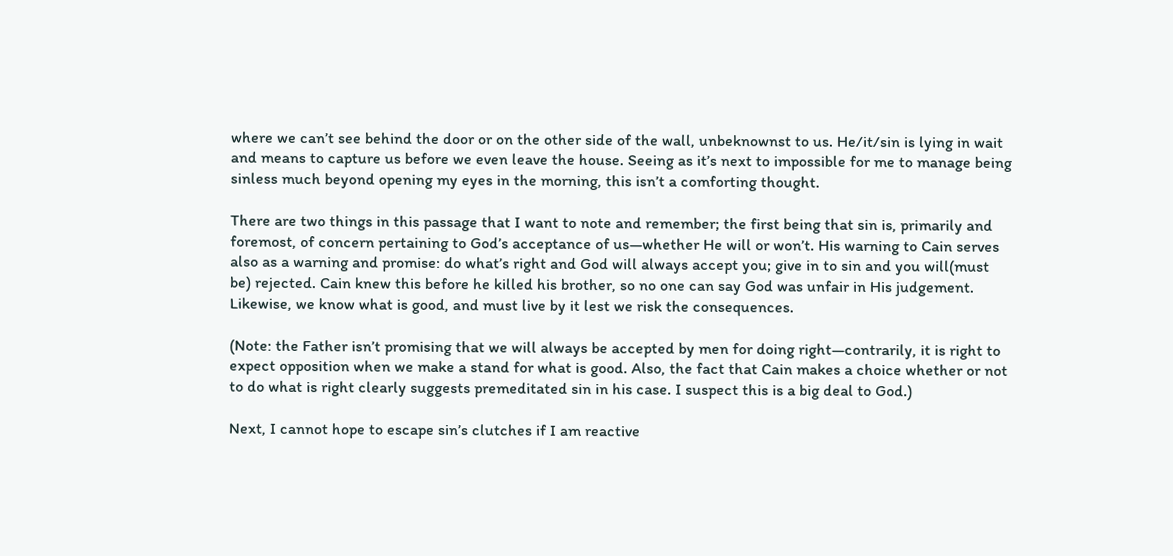where we can’t see behind the door or on the other side of the wall, unbeknownst to us. He/it/sin is lying in wait and means to capture us before we even leave the house. Seeing as it’s next to impossible for me to manage being sinless much beyond opening my eyes in the morning, this isn’t a comforting thought.

There are two things in this passage that I want to note and remember; the first being that sin is, primarily and foremost, of concern pertaining to God’s acceptance of us—whether He will or won’t. His warning to Cain serves also as a warning and promise: do what’s right and God will always accept you; give in to sin and you will(must be) rejected. Cain knew this before he killed his brother, so no one can say God was unfair in His judgement. Likewise, we know what is good, and must live by it lest we risk the consequences.

(Note: the Father isn’t promising that we will always be accepted by men for doing right—contrarily, it is right to expect opposition when we make a stand for what is good. Also, the fact that Cain makes a choice whether or not to do what is right clearly suggests premeditated sin in his case. I suspect this is a big deal to God.)

Next, I cannot hope to escape sin’s clutches if I am reactive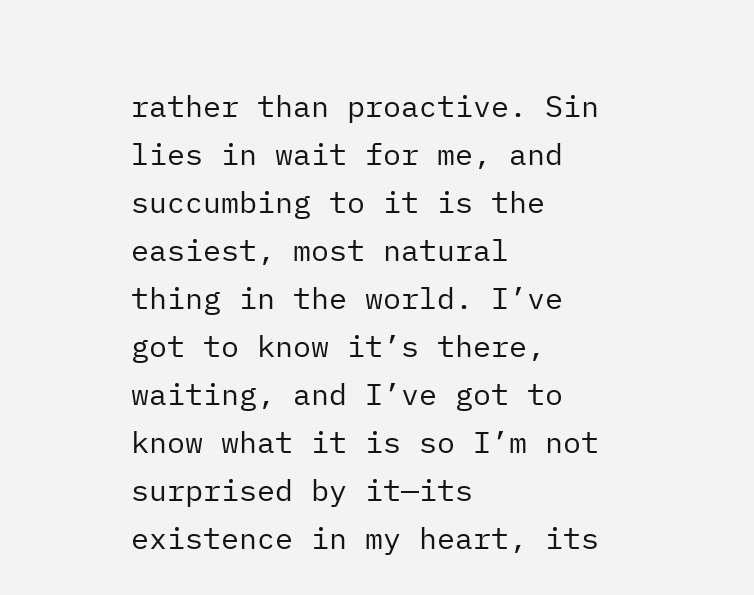rather than proactive. Sin lies in wait for me, and succumbing to it is the easiest, most natural thing in the world. I’ve got to know it’s there, waiting, and I’ve got to know what it is so I’m not surprised by it—its existence in my heart, its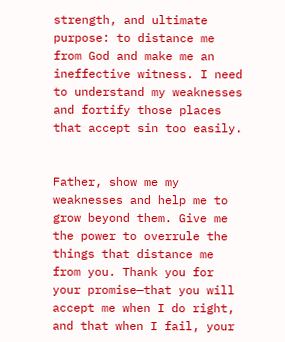strength, and ultimate purpose: to distance me from God and make me an ineffective witness. I need to understand my weaknesses and fortify those places that accept sin too easily.


Father, show me my weaknesses and help me to grow beyond them. Give me the power to overrule the things that distance me from you. Thank you for your promise—that you will accept me when I do right, and that when I fail, your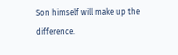Son himself will make up the difference.